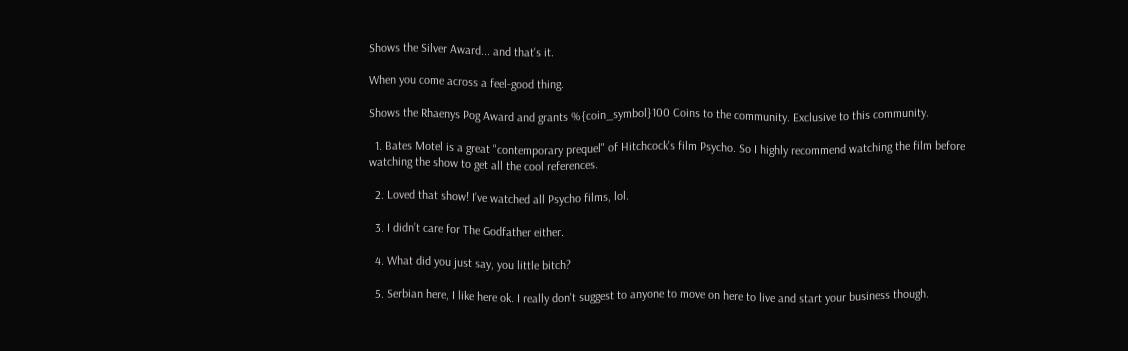Shows the Silver Award... and that's it.

When you come across a feel-good thing.

Shows the Rhaenys Pog Award and grants %{coin_symbol}100 Coins to the community. Exclusive to this community.

  1. Bates Motel is a great "contemporary prequel" of Hitchcock's film Psycho. So I highly recommend watching the film before watching the show to get all the cool references.

  2. Loved that show! I’ve watched all Psycho films, lol.

  3. I didn’t care for The Godfather either.

  4. What did you just say, you little bitch?

  5. Serbian here, I like here ok. I really don't suggest to anyone to move on here to live and start your business though.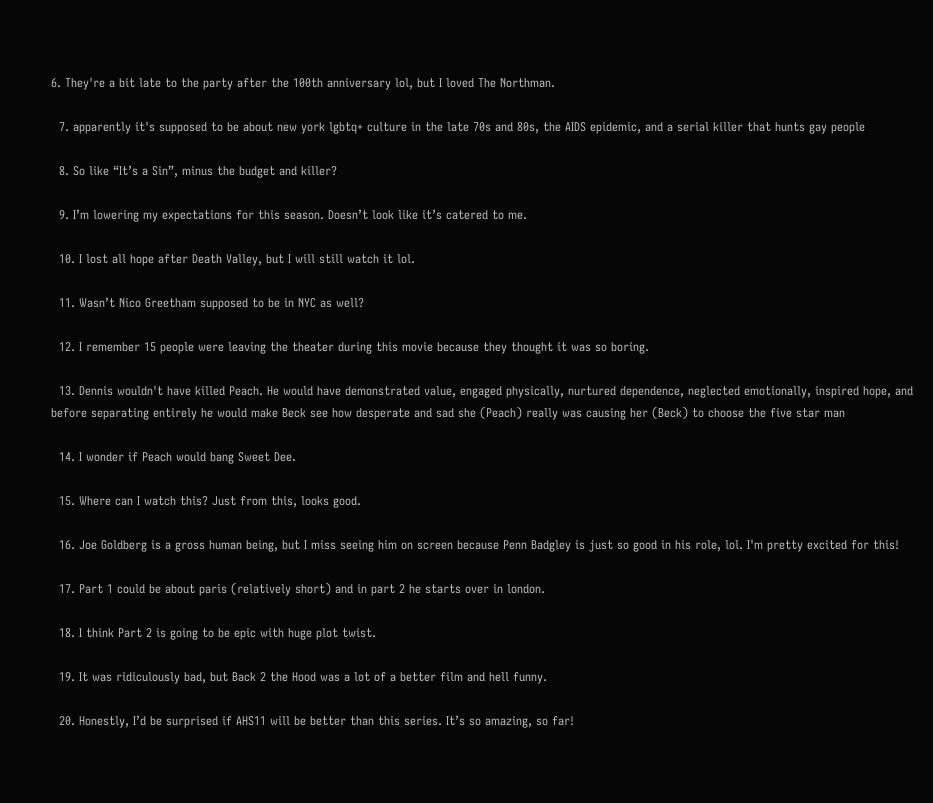6. They're a bit late to the party after the 100th anniversary lol, but I loved The Northman.

  7. apparently it's supposed to be about new york lgbtq+ culture in the late 70s and 80s, the AIDS epidemic, and a serial killer that hunts gay people

  8. So like “It’s a Sin”, minus the budget and killer?

  9. I’m lowering my expectations for this season. Doesn’t look like it’s catered to me.

  10. I lost all hope after Death Valley, but I will still watch it lol.

  11. Wasn’t Nico Greetham supposed to be in NYC as well?

  12. I remember 15 people were leaving the theater during this movie because they thought it was so boring.

  13. Dennis wouldn't have killed Peach. He would have demonstrated value, engaged physically, nurtured dependence, neglected emotionally, inspired hope, and before separating entirely he would make Beck see how desperate and sad she (Peach) really was causing her (Beck) to choose the five star man

  14. I wonder if Peach would bang Sweet Dee.

  15. Where can I watch this? Just from this, looks good.

  16. Joe Goldberg is a gross human being, but I miss seeing him on screen because Penn Badgley is just so good in his role, lol. I'm pretty excited for this!

  17. Part 1 could be about paris (relatively short) and in part 2 he starts over in london.

  18. I think Part 2 is going to be epic with huge plot twist.

  19. It was ridiculously bad, but Back 2 the Hood was a lot of a better film and hell funny.

  20. Honestly, I’d be surprised if AHS11 will be better than this series. It’s so amazing, so far!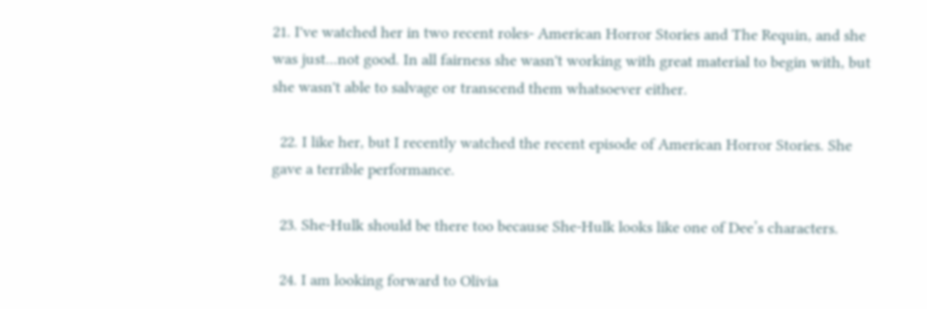21. I've watched her in two recent roles- American Horror Stories and The Requin, and she was just...not good. In all fairness she wasn't working with great material to begin with, but she wasn't able to salvage or transcend them whatsoever either.

  22. I like her, but I recently watched the recent episode of American Horror Stories. She gave a terrible performance.

  23. She-Hulk should be there too because She-Hulk looks like one of Dee’s characters.

  24. I am looking forward to Olivia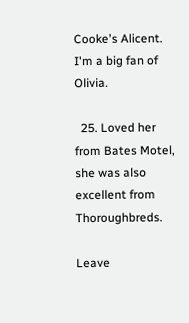Cooke's Alicent. I'm a big fan of Olivia.

  25. Loved her from Bates Motel, she was also excellent from Thoroughbreds.

Leave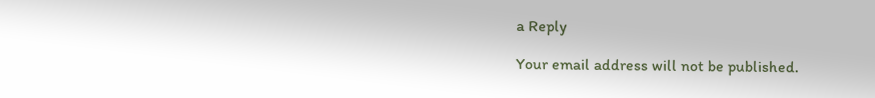a Reply

Your email address will not be published.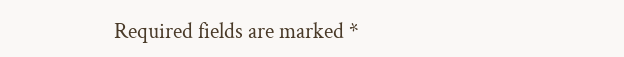Required fields are marked *